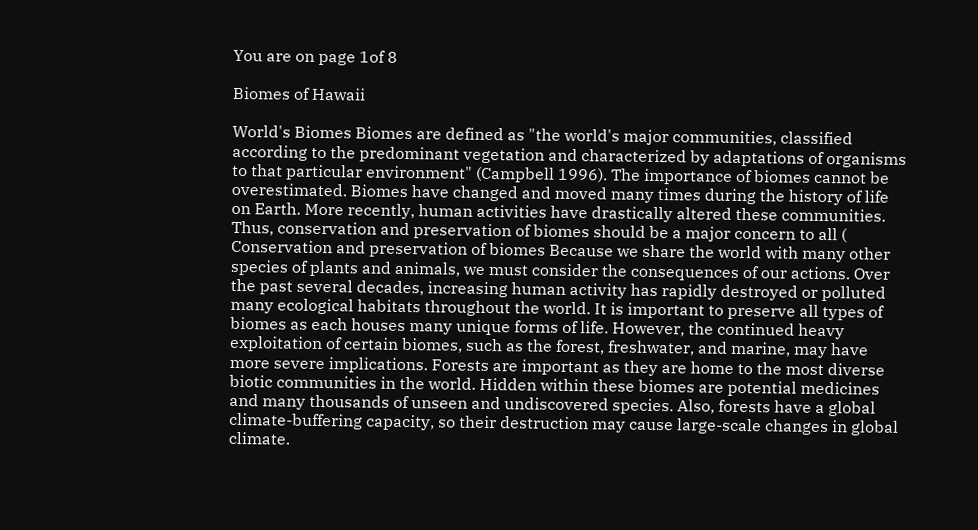You are on page 1of 8

Biomes of Hawaii

World's Biomes Biomes are defined as "the world's major communities, classified according to the predominant vegetation and characterized by adaptations of organisms to that particular environment" (Campbell 1996). The importance of biomes cannot be overestimated. Biomes have changed and moved many times during the history of life on Earth. More recently, human activities have drastically altered these communities. Thus, conservation and preservation of biomes should be a major concern to all ( Conservation and preservation of biomes Because we share the world with many other species of plants and animals, we must consider the consequences of our actions. Over the past several decades, increasing human activity has rapidly destroyed or polluted many ecological habitats throughout the world. It is important to preserve all types of biomes as each houses many unique forms of life. However, the continued heavy exploitation of certain biomes, such as the forest, freshwater, and marine, may have more severe implications. Forests are important as they are home to the most diverse biotic communities in the world. Hidden within these biomes are potential medicines and many thousands of unseen and undiscovered species. Also, forests have a global climate-buffering capacity, so their destruction may cause large-scale changes in global climate.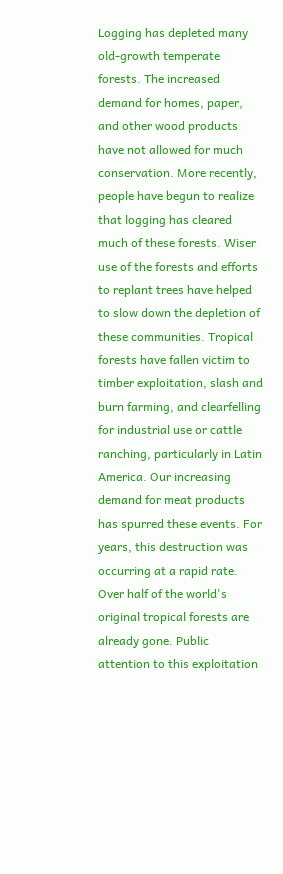Logging has depleted many old-growth temperate forests. The increased demand for homes, paper, and other wood products have not allowed for much conservation. More recently, people have begun to realize that logging has cleared much of these forests. Wiser use of the forests and efforts to replant trees have helped to slow down the depletion of these communities. Tropical forests have fallen victim to timber exploitation, slash and burn farming, and clearfelling for industrial use or cattle ranching, particularly in Latin America. Our increasing demand for meat products has spurred these events. For years, this destruction was occurring at a rapid rate. Over half of the world's original tropical forests are already gone. Public attention to this exploitation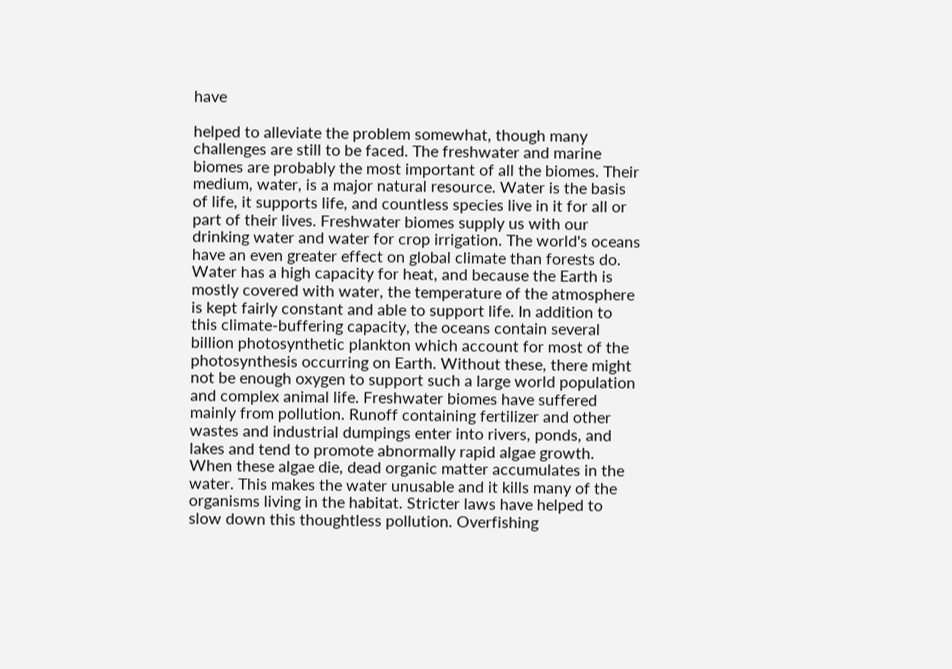have

helped to alleviate the problem somewhat, though many challenges are still to be faced. The freshwater and marine biomes are probably the most important of all the biomes. Their medium, water, is a major natural resource. Water is the basis of life, it supports life, and countless species live in it for all or part of their lives. Freshwater biomes supply us with our drinking water and water for crop irrigation. The world's oceans have an even greater effect on global climate than forests do. Water has a high capacity for heat, and because the Earth is mostly covered with water, the temperature of the atmosphere is kept fairly constant and able to support life. In addition to this climate-buffering capacity, the oceans contain several billion photosynthetic plankton which account for most of the photosynthesis occurring on Earth. Without these, there might not be enough oxygen to support such a large world population and complex animal life. Freshwater biomes have suffered mainly from pollution. Runoff containing fertilizer and other wastes and industrial dumpings enter into rivers, ponds, and lakes and tend to promote abnormally rapid algae growth. When these algae die, dead organic matter accumulates in the water. This makes the water unusable and it kills many of the organisms living in the habitat. Stricter laws have helped to slow down this thoughtless pollution. Overfishing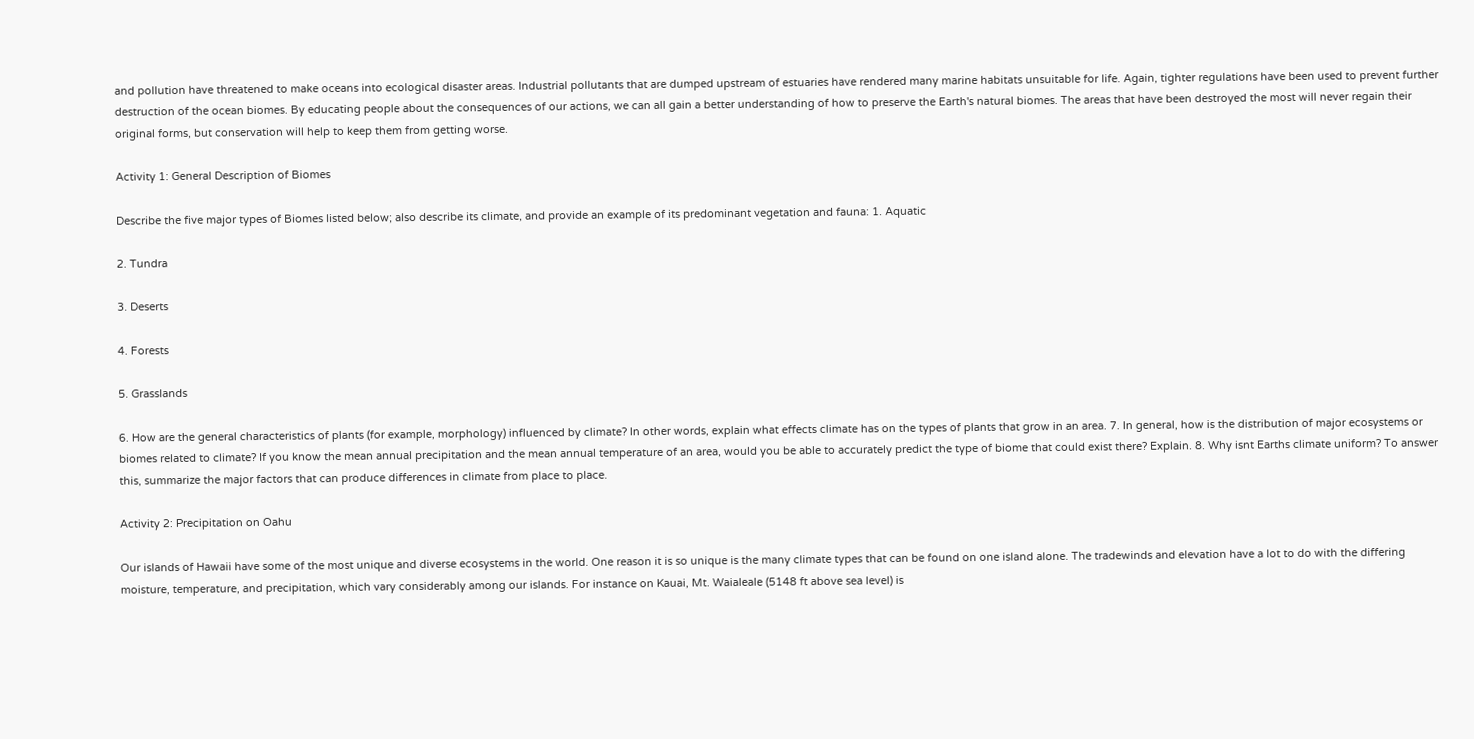and pollution have threatened to make oceans into ecological disaster areas. Industrial pollutants that are dumped upstream of estuaries have rendered many marine habitats unsuitable for life. Again, tighter regulations have been used to prevent further destruction of the ocean biomes. By educating people about the consequences of our actions, we can all gain a better understanding of how to preserve the Earth's natural biomes. The areas that have been destroyed the most will never regain their original forms, but conservation will help to keep them from getting worse.

Activity 1: General Description of Biomes

Describe the five major types of Biomes listed below; also describe its climate, and provide an example of its predominant vegetation and fauna: 1. Aquatic

2. Tundra

3. Deserts

4. Forests

5. Grasslands

6. How are the general characteristics of plants (for example, morphology) influenced by climate? In other words, explain what effects climate has on the types of plants that grow in an area. 7. In general, how is the distribution of major ecosystems or biomes related to climate? If you know the mean annual precipitation and the mean annual temperature of an area, would you be able to accurately predict the type of biome that could exist there? Explain. 8. Why isnt Earths climate uniform? To answer this, summarize the major factors that can produce differences in climate from place to place.

Activity 2: Precipitation on Oahu

Our islands of Hawaii have some of the most unique and diverse ecosystems in the world. One reason it is so unique is the many climate types that can be found on one island alone. The tradewinds and elevation have a lot to do with the differing moisture, temperature, and precipitation, which vary considerably among our islands. For instance on Kauai, Mt. Waialeale (5148 ft above sea level) is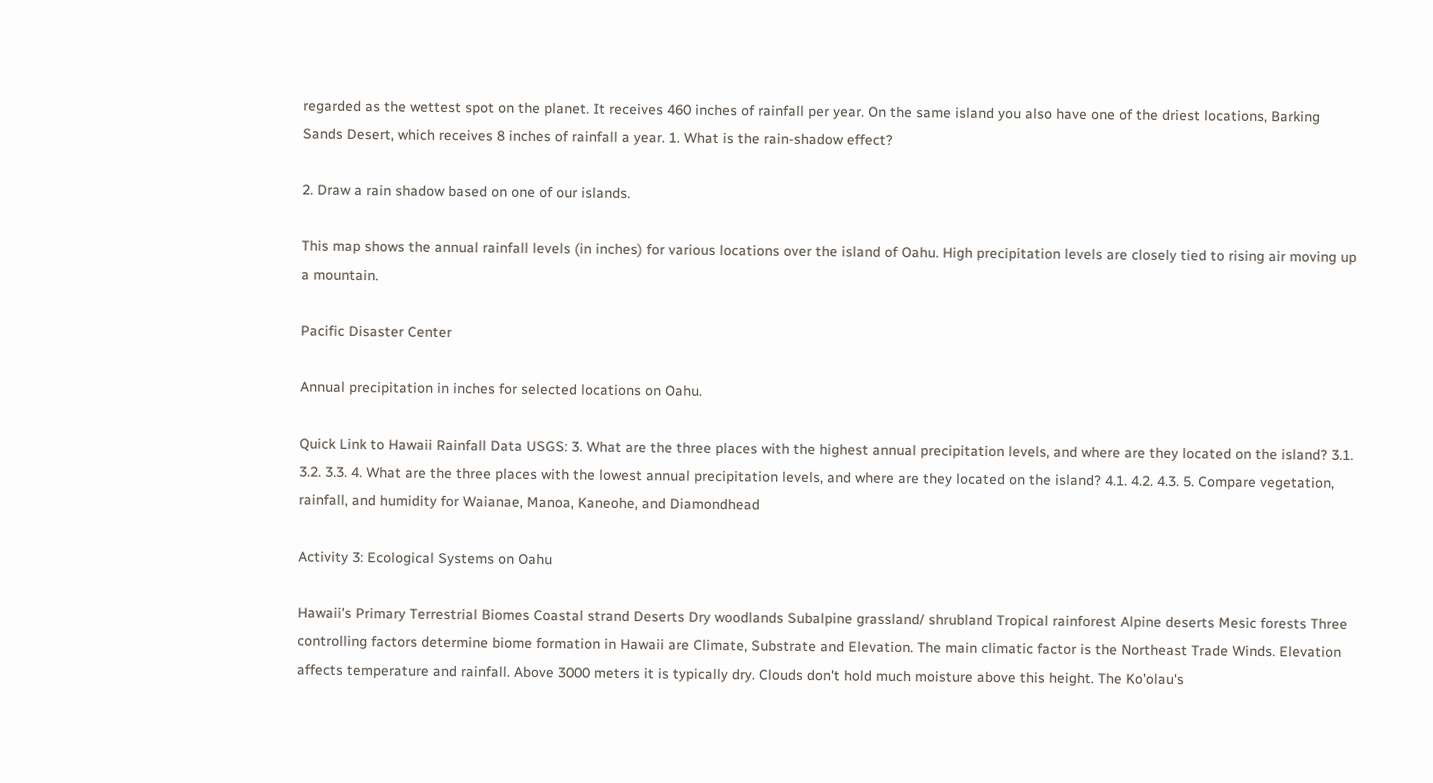regarded as the wettest spot on the planet. It receives 460 inches of rainfall per year. On the same island you also have one of the driest locations, Barking Sands Desert, which receives 8 inches of rainfall a year. 1. What is the rain-shadow effect?

2. Draw a rain shadow based on one of our islands.

This map shows the annual rainfall levels (in inches) for various locations over the island of Oahu. High precipitation levels are closely tied to rising air moving up a mountain.

Pacific Disaster Center

Annual precipitation in inches for selected locations on Oahu.

Quick Link to Hawaii Rainfall Data USGS: 3. What are the three places with the highest annual precipitation levels, and where are they located on the island? 3.1. 3.2. 3.3. 4. What are the three places with the lowest annual precipitation levels, and where are they located on the island? 4.1. 4.2. 4.3. 5. Compare vegetation, rainfall, and humidity for Waianae, Manoa, Kaneohe, and Diamondhead

Activity 3: Ecological Systems on Oahu

Hawaii's Primary Terrestrial Biomes Coastal strand Deserts Dry woodlands Subalpine grassland/ shrubland Tropical rainforest Alpine deserts Mesic forests Three controlling factors determine biome formation in Hawaii are Climate, Substrate and Elevation. The main climatic factor is the Northeast Trade Winds. Elevation affects temperature and rainfall. Above 3000 meters it is typically dry. Clouds don't hold much moisture above this height. The Ko'olau's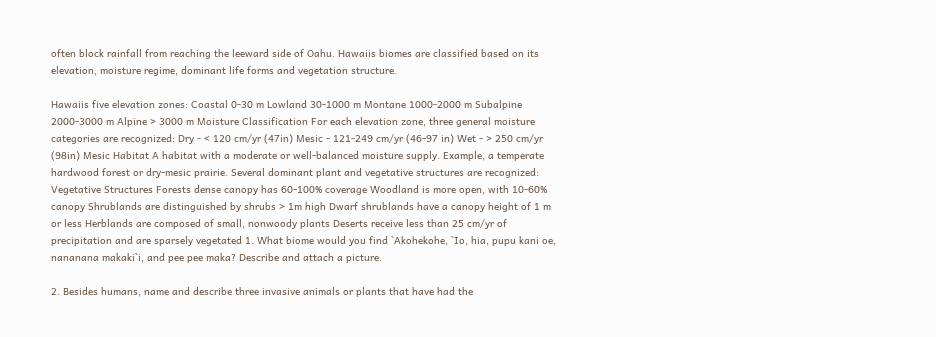often block rainfall from reaching the leeward side of Oahu. Hawaiis biomes are classified based on its elevation, moisture regime, dominant life forms and vegetation structure.

Hawaiis five elevation zones: Coastal 0-30 m Lowland 30-1000 m Montane 1000-2000 m Subalpine 2000-3000 m Alpine > 3000 m Moisture Classification For each elevation zone, three general moisture categories are recognized: Dry - < 120 cm/yr (47in) Mesic - 121-249 cm/yr (46-97 in) Wet - > 250 cm/yr (98in) Mesic Habitat A habitat with a moderate or well-balanced moisture supply. Example, a temperate hardwood forest or dry-mesic prairie. Several dominant plant and vegetative structures are recognized: Vegetative Structures Forests dense canopy has 60-100% coverage Woodland is more open, with 10-60% canopy Shrublands are distinguished by shrubs > 1m high Dwarf shrublands have a canopy height of 1 m or less Herblands are composed of small, nonwoody plants Deserts receive less than 25 cm/yr of precipitation and are sparsely vegetated 1. What biome would you find `Akohekohe, `Io, hia, pupu kani oe, nananana makaki`i, and pee pee maka? Describe and attach a picture.

2. Besides humans, name and describe three invasive animals or plants that have had the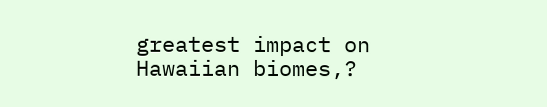greatest impact on Hawaiian biomes,?